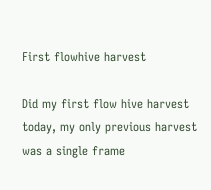First flowhive harvest

Did my first flow hive harvest today, my only previous harvest was a single frame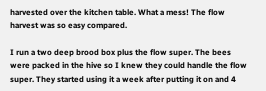harvested over the kitchen table. What a mess! The flow harvest was so easy compared.

I run a two deep brood box plus the flow super. The bees were packed in the hive so I knew they could handle the flow super. They started using it a week after putting it on and 4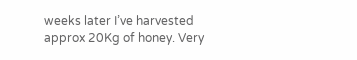weeks later I’ve harvested approx 20Kg of honey. Very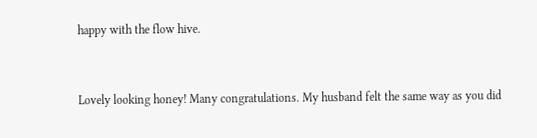happy with the flow hive.


Lovely looking honey! Many congratulations. My husband felt the same way as you did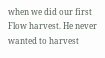when we did our first Flow harvest. He never wanted to harvest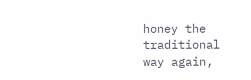honey the traditional way again,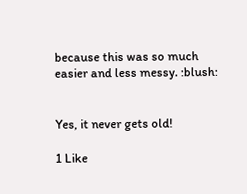because this was so much easier and less messy. :blush:


Yes, it never gets old!

1 Like